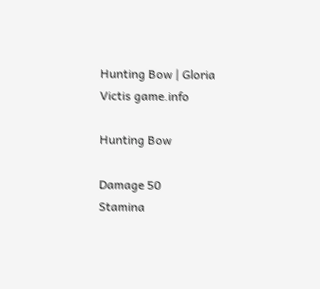Hunting Bow | Gloria Victis game.info

Hunting Bow

Damage 50
Stamina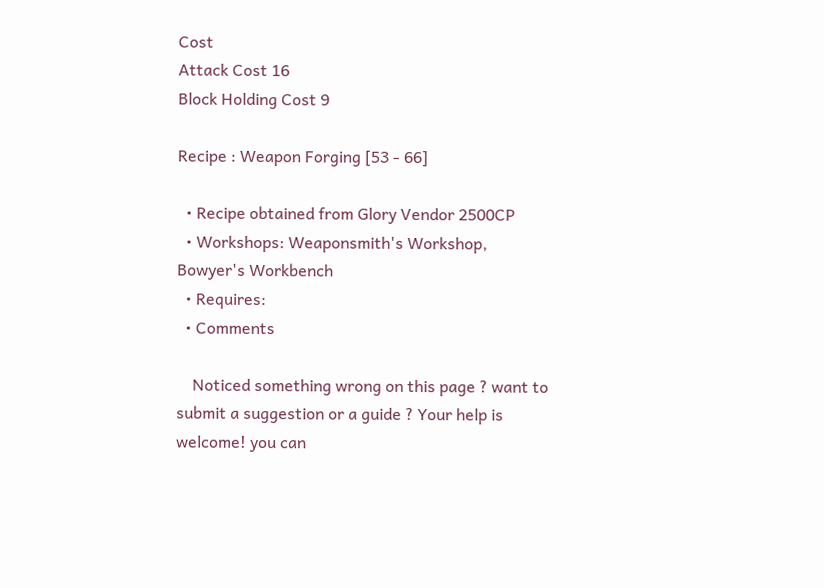Cost
Attack Cost 16
Block Holding Cost 9

Recipe : Weapon Forging [53 - 66]

  • Recipe obtained from Glory Vendor 2500CP
  • Workshops: Weaponsmith's Workshop, Bowyer's Workbench
  • Requires:
  • Comments

    Noticed something wrong on this page ? want to submit a suggestion or a guide ? Your help is welcome! you can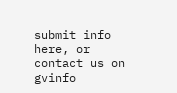submit info here, or contact us on gvinfo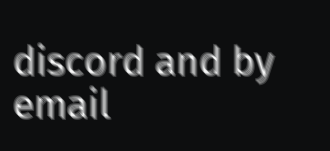discord and by email